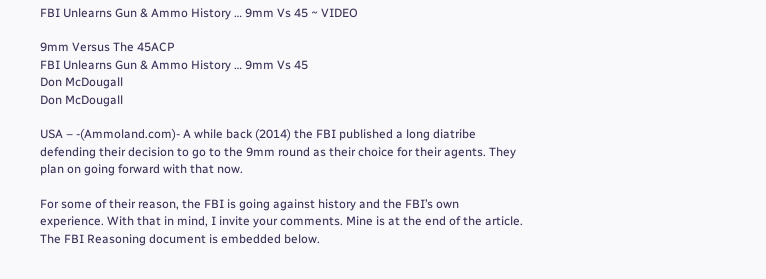FBI Unlearns Gun & Ammo History … 9mm Vs 45 ~ VIDEO

9mm Versus The 45ACP
FBI Unlearns Gun & Ammo History … 9mm Vs 45
Don McDougall
Don McDougall

USA – -(Ammoland.com)- A while back (2014) the FBI published a long diatribe defending their decision to go to the 9mm round as their choice for their agents. They plan on going forward with that now.

For some of their reason, the FBI is going against history and the FBI’s own experience. With that in mind, I invite your comments. Mine is at the end of the article. The FBI Reasoning document is embedded below.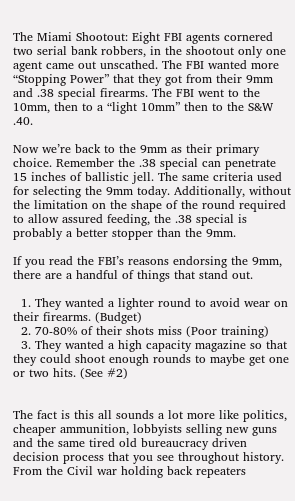The Miami Shootout: Eight FBI agents cornered two serial bank robbers, in the shootout only one agent came out unscathed. The FBI wanted more “Stopping Power” that they got from their 9mm and .38 special firearms. The FBI went to the 10mm, then to a “light 10mm” then to the S&W .40.

Now we’re back to the 9mm as their primary choice. Remember the .38 special can penetrate 15 inches of ballistic jell. The same criteria used for selecting the 9mm today. Additionally, without the limitation on the shape of the round required to allow assured feeding, the .38 special is probably a better stopper than the 9mm.

If you read the FBI’s reasons endorsing the 9mm, there are a handful of things that stand out.

  1. They wanted a lighter round to avoid wear on their firearms. (Budget)
  2. 70-80% of their shots miss (Poor training)
  3. They wanted a high capacity magazine so that they could shoot enough rounds to maybe get one or two hits. (See #2)


The fact is this all sounds a lot more like politics, cheaper ammunition, lobbyists selling new guns and the same tired old bureaucracy driven decision process that you see throughout history. From the Civil war holding back repeaters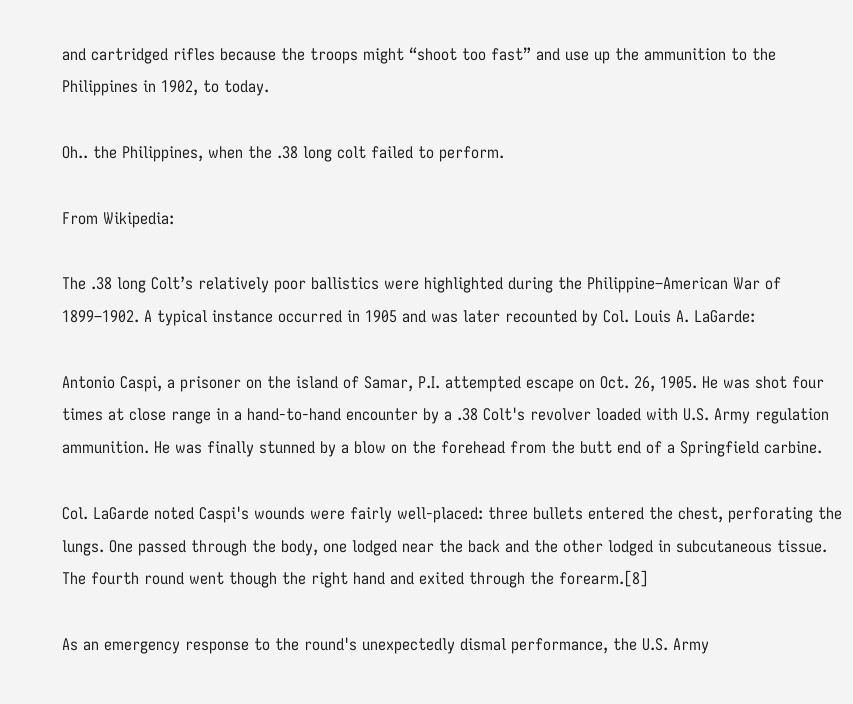and cartridged rifles because the troops might “shoot too fast” and use up the ammunition to the Philippines in 1902, to today.

Oh.. the Philippines, when the .38 long colt failed to perform.

From Wikipedia:

The .38 long Colt’s relatively poor ballistics were highlighted during the Philippine–American War of 1899–1902. A typical instance occurred in 1905 and was later recounted by Col. Louis A. LaGarde:

Antonio Caspi, a prisoner on the island of Samar, P.I. attempted escape on Oct. 26, 1905. He was shot four times at close range in a hand-to-hand encounter by a .38 Colt's revolver loaded with U.S. Army regulation ammunition. He was finally stunned by a blow on the forehead from the butt end of a Springfield carbine.

Col. LaGarde noted Caspi's wounds were fairly well-placed: three bullets entered the chest, perforating the lungs. One passed through the body, one lodged near the back and the other lodged in subcutaneous tissue. The fourth round went though the right hand and exited through the forearm.[8]

As an emergency response to the round's unexpectedly dismal performance, the U.S. Army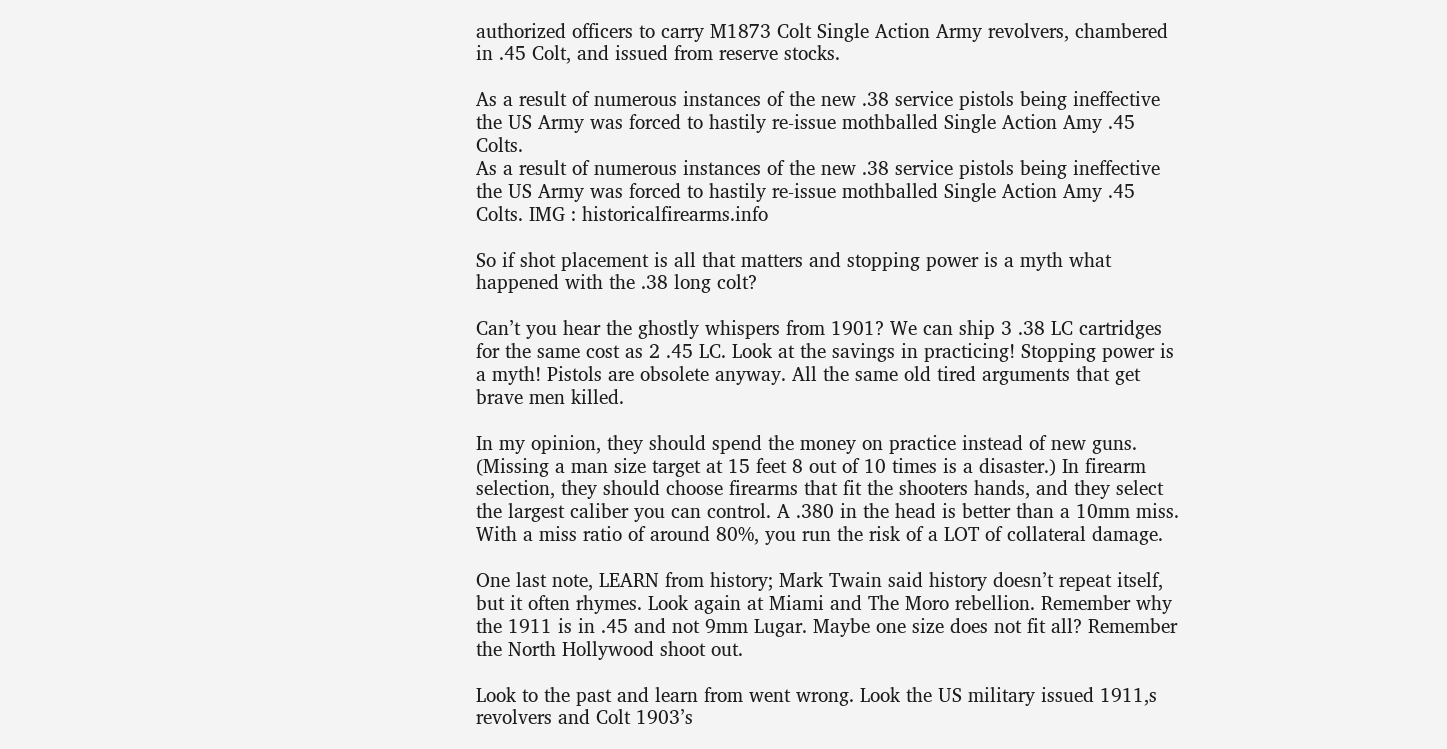authorized officers to carry M1873 Colt Single Action Army revolvers, chambered in .45 Colt, and issued from reserve stocks.

As a result of numerous instances of the new .38 service pistols being ineffective the US Army was forced to hastily re-issue mothballed Single Action Amy .45 Colts.
As a result of numerous instances of the new .38 service pistols being ineffective the US Army was forced to hastily re-issue mothballed Single Action Amy .45 Colts. IMG : historicalfirearms.info

So if shot placement is all that matters and stopping power is a myth what happened with the .38 long colt?

Can’t you hear the ghostly whispers from 1901? We can ship 3 .38 LC cartridges for the same cost as 2 .45 LC. Look at the savings in practicing! Stopping power is a myth! Pistols are obsolete anyway. All the same old tired arguments that get brave men killed.

In my opinion, they should spend the money on practice instead of new guns. (Missing a man size target at 15 feet 8 out of 10 times is a disaster.) In firearm selection, they should choose firearms that fit the shooters hands, and they select the largest caliber you can control. A .380 in the head is better than a 10mm miss. With a miss ratio of around 80%, you run the risk of a LOT of collateral damage.

One last note, LEARN from history; Mark Twain said history doesn’t repeat itself, but it often rhymes. Look again at Miami and The Moro rebellion. Remember why the 1911 is in .45 and not 9mm Lugar. Maybe one size does not fit all? Remember the North Hollywood shoot out.

Look to the past and learn from went wrong. Look the US military issued 1911,s revolvers and Colt 1903’s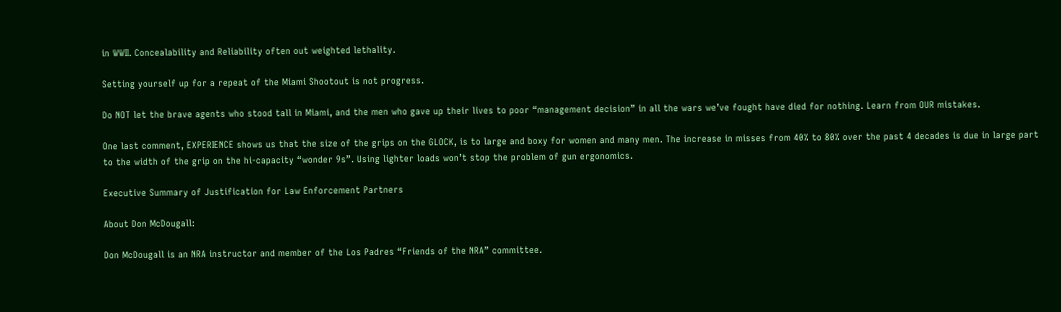in WWII. Concealability and Reliability often out weighted lethality.

Setting yourself up for a repeat of the Miami Shootout is not progress.

Do NOT let the brave agents who stood tall in Miami, and the men who gave up their lives to poor “management decision” in all the wars we’ve fought have died for nothing. Learn from OUR mistakes.

One last comment, EXPERIENCE shows us that the size of the grips on the GLOCK, is to large and boxy for women and many men. The increase in misses from 40% to 80% over the past 4 decades is due in large part to the width of the grip on the hi-capacity “wonder 9s”. Using lighter loads won’t stop the problem of gun ergonomics.

Executive Summary of Justification for Law Enforcement Partners

About Don McDougall:

Don McDougall is an NRA instructor and member of the Los Padres “Friends of the NRA” committee.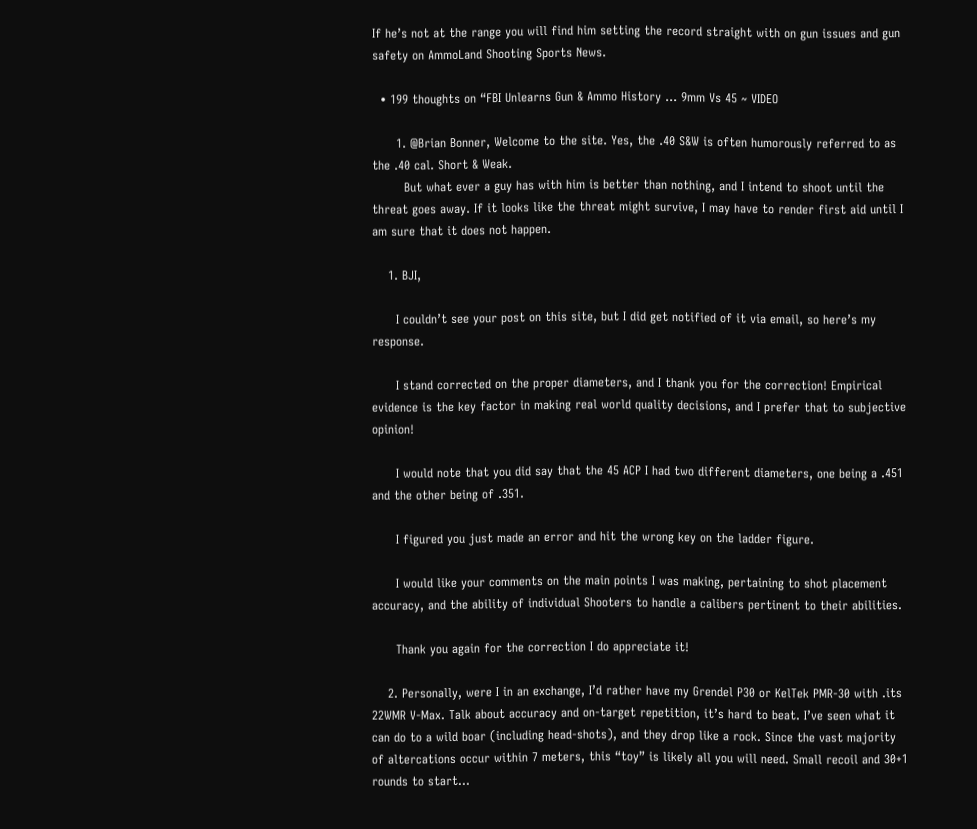If he’s not at the range you will find him setting the record straight with on gun issues and gun safety on AmmoLand Shooting Sports News.

  • 199 thoughts on “FBI Unlearns Gun & Ammo History … 9mm Vs 45 ~ VIDEO

      1. @Brian Bonner, Welcome to the site. Yes, the .40 S&W is often humorously referred to as the .40 cal. Short & Weak.
        But what ever a guy has with him is better than nothing, and I intend to shoot until the threat goes away. If it looks like the threat might survive, I may have to render first aid until I am sure that it does not happen.

    1. BJI,

      I couldn’t see your post on this site, but I did get notified of it via email, so here’s my response.

      I stand corrected on the proper diameters, and I thank you for the correction! Empirical evidence is the key factor in making real world quality decisions, and I prefer that to subjective opinion!

      I would note that you did say that the 45 ACP I had two different diameters, one being a .451 and the other being of .351.

      I figured you just made an error and hit the wrong key on the ladder figure.

      I would like your comments on the main points I was making, pertaining to shot placement accuracy, and the ability of individual Shooters to handle a calibers pertinent to their abilities.

      Thank you again for the correction I do appreciate it!

    2. Personally, were I in an exchange, I’d rather have my Grendel P30 or KelTek PMR-30 with .its 22WMR V-Max. Talk about accuracy and on-target repetition, it’s hard to beat. I’ve seen what it can do to a wild boar (including head-shots), and they drop like a rock. Since the vast majority of altercations occur within 7 meters, this “toy” is likely all you will need. Small recoil and 30+1 rounds to start…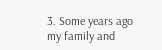3. Some years ago my family and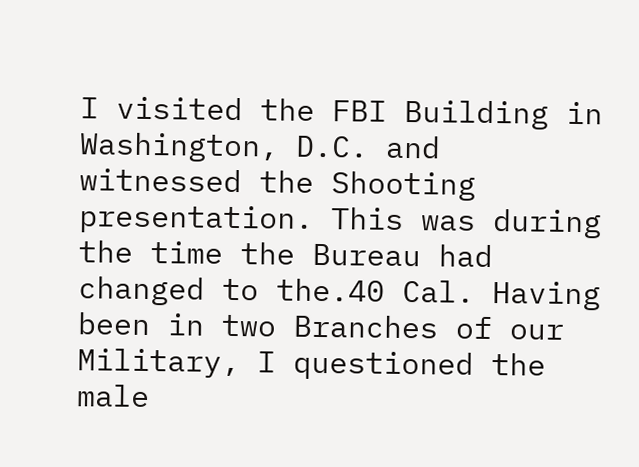I visited the FBI Building in Washington, D.C. and witnessed the Shooting presentation. This was during the time the Bureau had changed to the.40 Cal. Having been in two Branches of our Military, I questioned the male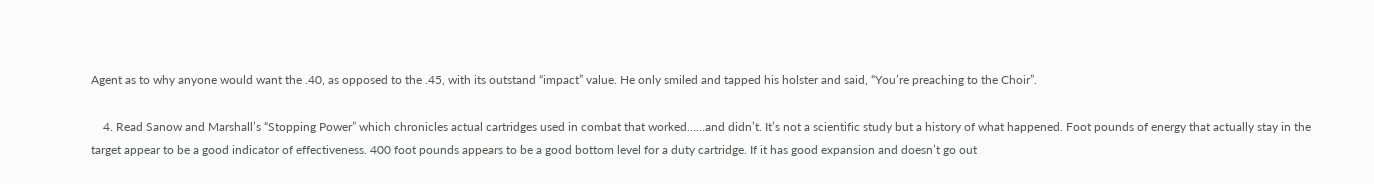Agent as to why anyone would want the .40, as opposed to the .45, with its outstand “impact” value. He only smiled and tapped his holster and said, “You’re preaching to the Choir”.

    4. Read Sanow and Marshall’s “Stopping Power” which chronicles actual cartridges used in combat that worked……and didn’t. It’s not a scientific study but a history of what happened. Foot pounds of energy that actually stay in the target appear to be a good indicator of effectiveness. 400 foot pounds appears to be a good bottom level for a duty cartridge. If it has good expansion and doesn’t go out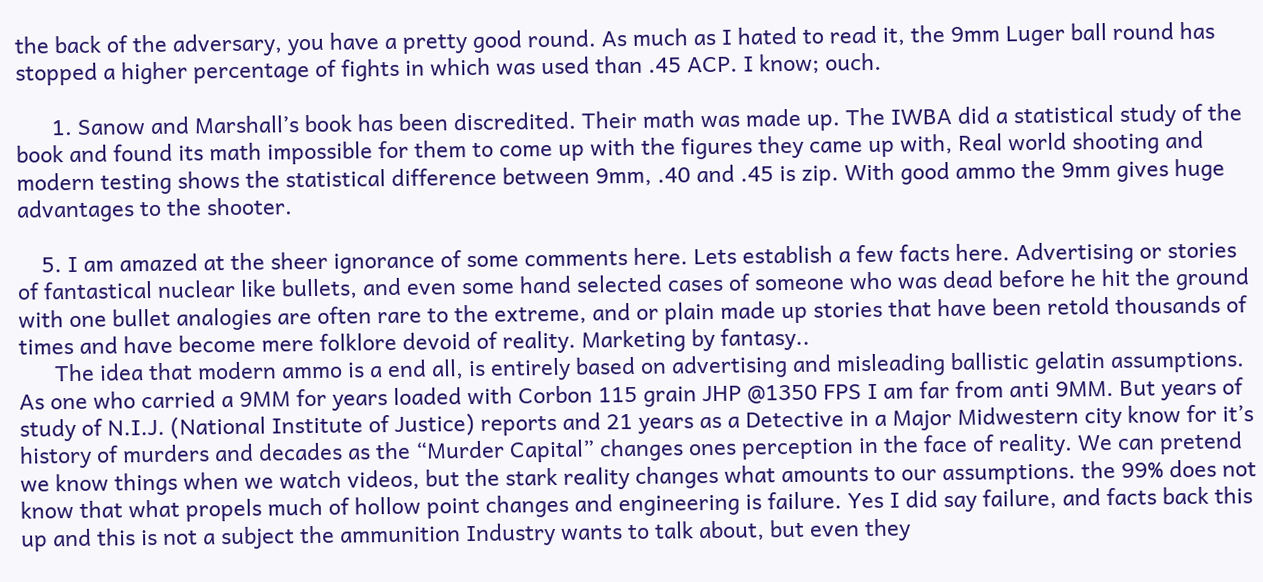the back of the adversary, you have a pretty good round. As much as I hated to read it, the 9mm Luger ball round has stopped a higher percentage of fights in which was used than .45 ACP. I know; ouch.

      1. Sanow and Marshall’s book has been discredited. Their math was made up. The IWBA did a statistical study of the book and found its math impossible for them to come up with the figures they came up with, Real world shooting and modern testing shows the statistical difference between 9mm, .40 and .45 is zip. With good ammo the 9mm gives huge advantages to the shooter.

    5. I am amazed at the sheer ignorance of some comments here. Lets establish a few facts here. Advertising or stories of fantastical nuclear like bullets, and even some hand selected cases of someone who was dead before he hit the ground with one bullet analogies are often rare to the extreme, and or plain made up stories that have been retold thousands of times and have become mere folklore devoid of reality. Marketing by fantasy..
      The idea that modern ammo is a end all, is entirely based on advertising and misleading ballistic gelatin assumptions. As one who carried a 9MM for years loaded with Corbon 115 grain JHP @1350 FPS I am far from anti 9MM. But years of study of N.I.J. (National Institute of Justice) reports and 21 years as a Detective in a Major Midwestern city know for it’s history of murders and decades as the “Murder Capital” changes ones perception in the face of reality. We can pretend we know things when we watch videos, but the stark reality changes what amounts to our assumptions. the 99% does not know that what propels much of hollow point changes and engineering is failure. Yes I did say failure, and facts back this up and this is not a subject the ammunition Industry wants to talk about, but even they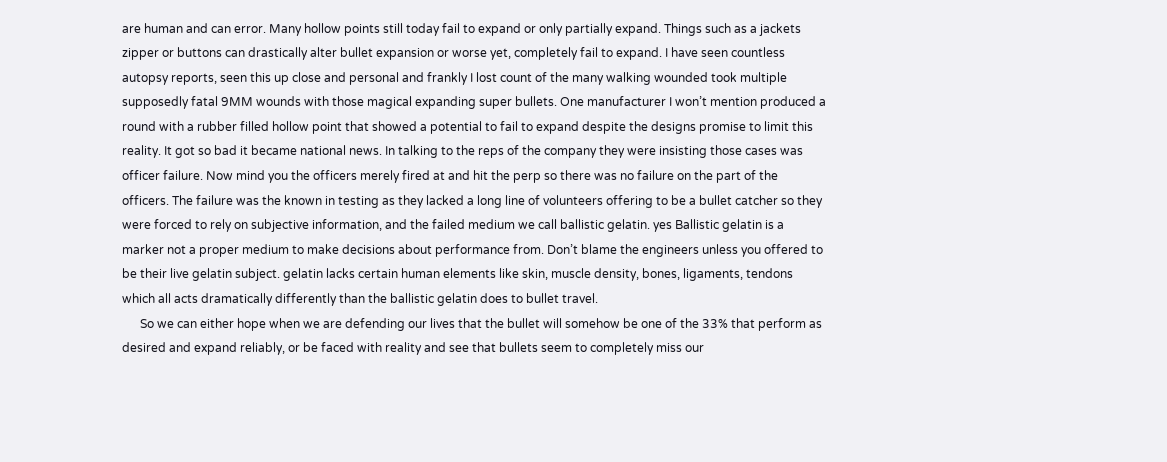are human and can error. Many hollow points still today fail to expand or only partially expand. Things such as a jackets zipper or buttons can drastically alter bullet expansion or worse yet, completely fail to expand. I have seen countless autopsy reports, seen this up close and personal and frankly I lost count of the many walking wounded took multiple supposedly fatal 9MM wounds with those magical expanding super bullets. One manufacturer I won’t mention produced a round with a rubber filled hollow point that showed a potential to fail to expand despite the designs promise to limit this reality. It got so bad it became national news. In talking to the reps of the company they were insisting those cases was officer failure. Now mind you the officers merely fired at and hit the perp so there was no failure on the part of the officers. The failure was the known in testing as they lacked a long line of volunteers offering to be a bullet catcher so they were forced to rely on subjective information, and the failed medium we call ballistic gelatin. yes Ballistic gelatin is a marker not a proper medium to make decisions about performance from. Don’t blame the engineers unless you offered to be their live gelatin subject. gelatin lacks certain human elements like skin, muscle density, bones, ligaments, tendons which all acts dramatically differently than the ballistic gelatin does to bullet travel.
      So we can either hope when we are defending our lives that the bullet will somehow be one of the 33% that perform as desired and expand reliably, or be faced with reality and see that bullets seem to completely miss our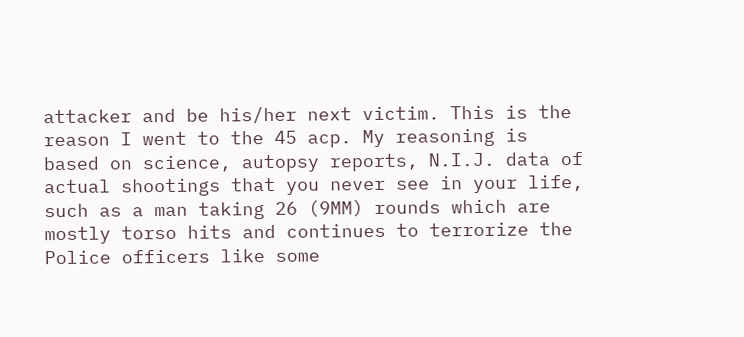attacker and be his/her next victim. This is the reason I went to the 45 acp. My reasoning is based on science, autopsy reports, N.I.J. data of actual shootings that you never see in your life, such as a man taking 26 (9MM) rounds which are mostly torso hits and continues to terrorize the Police officers like some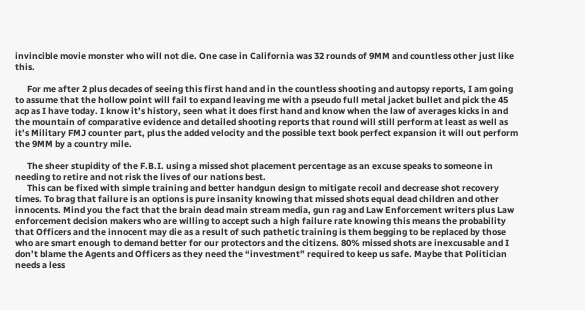invincible movie monster who will not die. One case in California was 32 rounds of 9MM and countless other just like this.

      For me after 2 plus decades of seeing this first hand and in the countless shooting and autopsy reports, I am going to assume that the hollow point will fail to expand leaving me with a pseudo full metal jacket bullet and pick the 45 acp as I have today. I know it’s history, seen what it does first hand and know when the law of averages kicks in and the mountain of comparative evidence and detailed shooting reports that round will still perform at least as well as it’s Military FMJ counter part, plus the added velocity and the possible text book perfect expansion it will out perform the 9MM by a country mile.

      The sheer stupidity of the F.B.I. using a missed shot placement percentage as an excuse speaks to someone in needing to retire and not risk the lives of our nations best.
      This can be fixed with simple training and better handgun design to mitigate recoil and decrease shot recovery times. To brag that failure is an options is pure insanity knowing that missed shots equal dead children and other innocents. Mind you the fact that the brain dead main stream media, gun rag and Law Enforcement writers plus Law enforcement decision makers who are willing to accept such a high failure rate knowing this means the probability that Officers and the innocent may die as a result of such pathetic training is them begging to be replaced by those who are smart enough to demand better for our protectors and the citizens. 80% missed shots are inexcusable and I don’t blame the Agents and Officers as they need the “investment” required to keep us safe. Maybe that Politician needs a less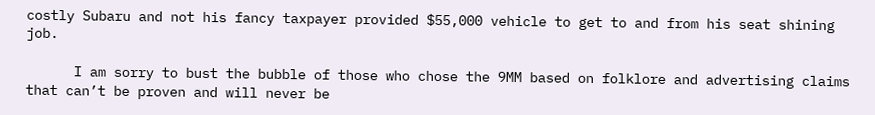costly Subaru and not his fancy taxpayer provided $55,000 vehicle to get to and from his seat shining job.

      I am sorry to bust the bubble of those who chose the 9MM based on folklore and advertising claims that can’t be proven and will never be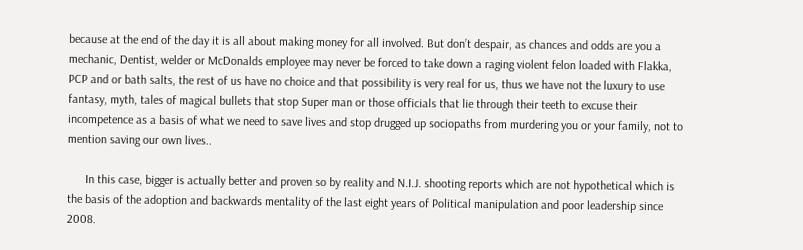because at the end of the day it is all about making money for all involved. But don’t despair, as chances and odds are you a mechanic, Dentist, welder or McDonalds employee may never be forced to take down a raging violent felon loaded with Flakka, PCP and or bath salts, the rest of us have no choice and that possibility is very real for us, thus we have not the luxury to use fantasy, myth, tales of magical bullets that stop Super man or those officials that lie through their teeth to excuse their incompetence as a basis of what we need to save lives and stop drugged up sociopaths from murdering you or your family, not to mention saving our own lives..

      In this case, bigger is actually better and proven so by reality and N.I.J. shooting reports which are not hypothetical which is the basis of the adoption and backwards mentality of the last eight years of Political manipulation and poor leadership since 2008.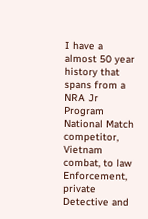I have a almost 50 year history that spans from a NRA Jr Program National Match competitor, Vietnam combat, to law Enforcement, private Detective and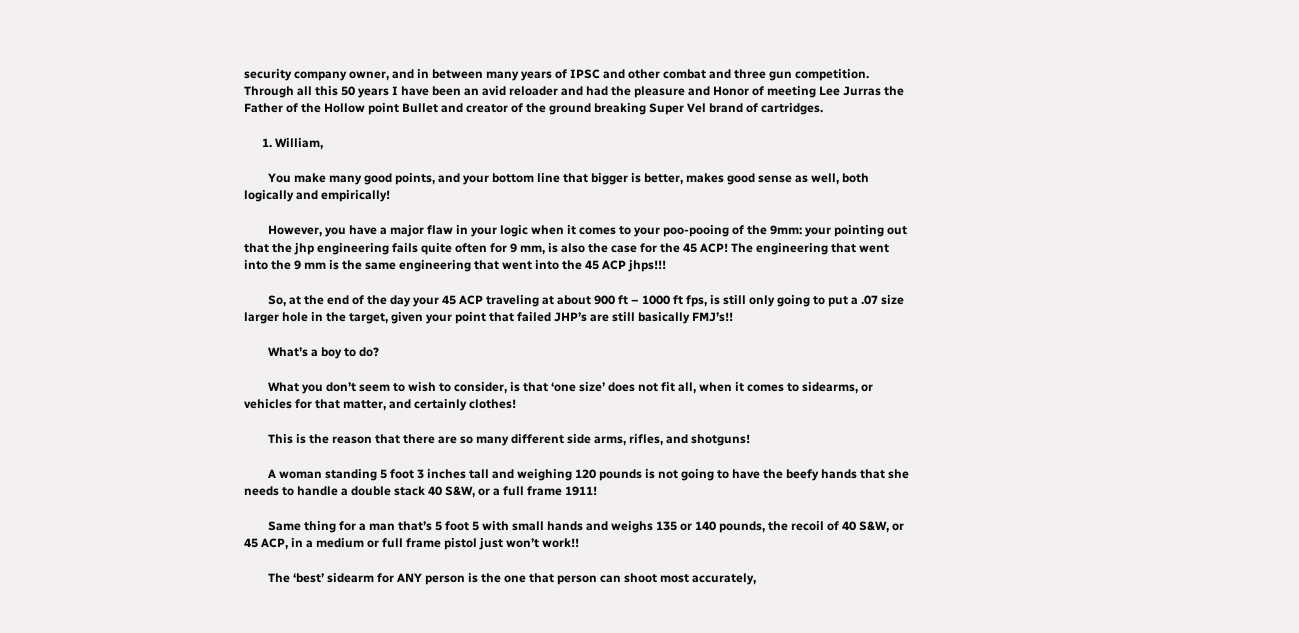security company owner, and in between many years of IPSC and other combat and three gun competition. Through all this 50 years I have been an avid reloader and had the pleasure and Honor of meeting Lee Jurras the Father of the Hollow point Bullet and creator of the ground breaking Super Vel brand of cartridges.

      1. William,

        You make many good points, and your bottom line that bigger is better, makes good sense as well, both logically and empirically!

        However, you have a major flaw in your logic when it comes to your poo-pooing of the 9mm: your pointing out that the jhp engineering fails quite often for 9 mm, is also the case for the 45 ACP! The engineering that went into the 9 mm is the same engineering that went into the 45 ACP jhps!!!

        So, at the end of the day your 45 ACP traveling at about 900 ft – 1000 ft fps, is still only going to put a .07 size larger hole in the target, given your point that failed JHP’s are still basically FMJ’s!!

        What’s a boy to do?

        What you don’t seem to wish to consider, is that ‘one size’ does not fit all, when it comes to sidearms, or vehicles for that matter, and certainly clothes!

        This is the reason that there are so many different side arms, rifles, and shotguns!

        A woman standing 5 foot 3 inches tall and weighing 120 pounds is not going to have the beefy hands that she needs to handle a double stack 40 S&W, or a full frame 1911!

        Same thing for a man that’s 5 foot 5 with small hands and weighs 135 or 140 pounds, the recoil of 40 S&W, or 45 ACP, in a medium or full frame pistol just won’t work!!

        The ‘best’ sidearm for ANY person is the one that person can shoot most accurately,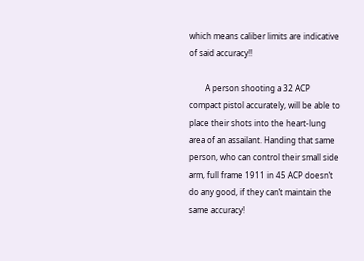which means caliber limits are indicative of said accuracy!!

        A person shooting a 32 ACP compact pistol accurately, will be able to place their shots into the heart-lung area of an assailant. Handing that same person, who can control their small side arm, full frame 1911 in 45 ACP doesn’t do any good, if they can’t maintain the same accuracy!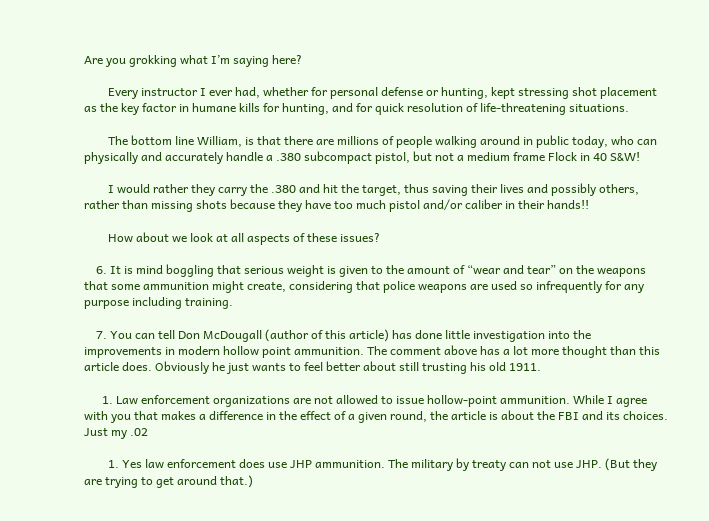Are you grokking what I’m saying here?

        Every instructor I ever had, whether for personal defense or hunting, kept stressing shot placement as the key factor in humane kills for hunting, and for quick resolution of life-threatening situations.

        The bottom line William, is that there are millions of people walking around in public today, who can physically and accurately handle a .380 subcompact pistol, but not a medium frame Flock in 40 S&W!

        I would rather they carry the .380 and hit the target, thus saving their lives and possibly others, rather than missing shots because they have too much pistol and/or caliber in their hands!!

        How about we look at all aspects of these issues?

    6. It is mind boggling that serious weight is given to the amount of “wear and tear” on the weapons that some ammunition might create, considering that police weapons are used so infrequently for any purpose including training.

    7. You can tell Don McDougall (author of this article) has done little investigation into the improvements in modern hollow point ammunition. The comment above has a lot more thought than this article does. Obviously he just wants to feel better about still trusting his old 1911.

      1. Law enforcement organizations are not allowed to issue hollow-point ammunition. While I agree with you that makes a difference in the effect of a given round, the article is about the FBI and its choices. Just my .02

        1. Yes law enforcement does use JHP ammunition. The military by treaty can not use JHP. (But they are trying to get around that.)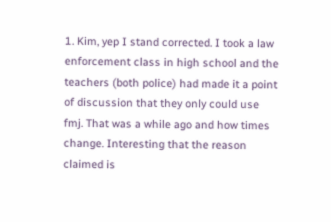1. Kim, yep I stand corrected. I took a law enforcement class in high school and the teachers (both police) had made it a point of discussion that they only could use fmj. That was a while ago and how times change. Interesting that the reason claimed is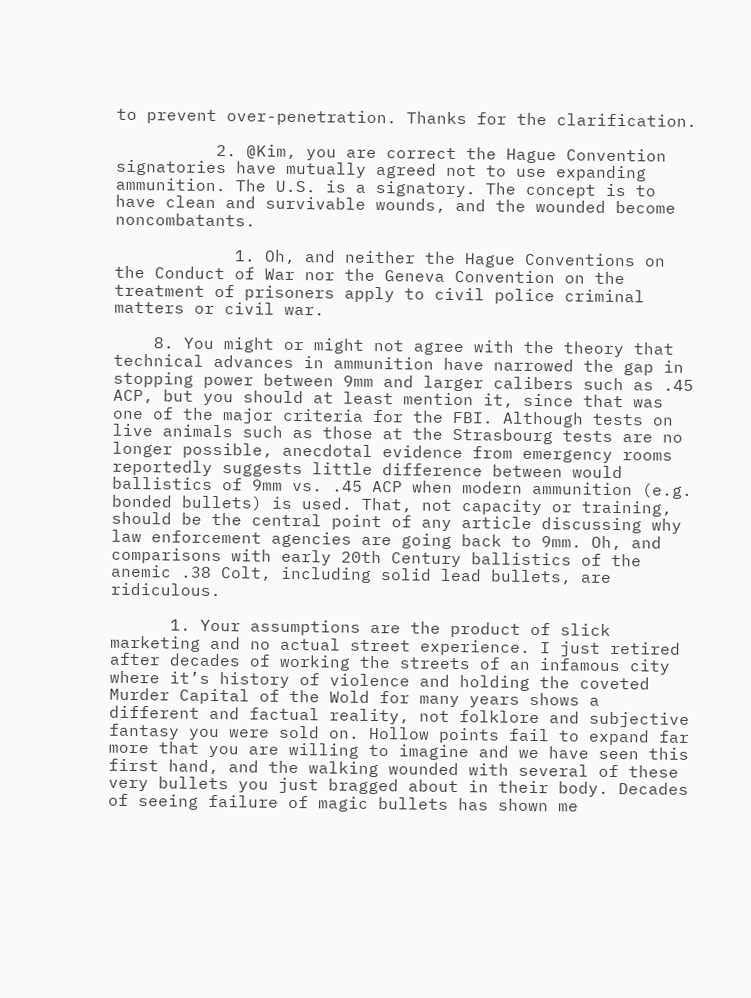to prevent over-penetration. Thanks for the clarification.

          2. @Kim, you are correct the Hague Convention signatories have mutually agreed not to use expanding ammunition. The U.S. is a signatory. The concept is to have clean and survivable wounds, and the wounded become noncombatants.

            1. Oh, and neither the Hague Conventions on the Conduct of War nor the Geneva Convention on the treatment of prisoners apply to civil police criminal matters or civil war.

    8. You might or might not agree with the theory that technical advances in ammunition have narrowed the gap in stopping power between 9mm and larger calibers such as .45 ACP, but you should at least mention it, since that was one of the major criteria for the FBI. Although tests on live animals such as those at the Strasbourg tests are no longer possible, anecdotal evidence from emergency rooms reportedly suggests little difference between would ballistics of 9mm vs. .45 ACP when modern ammunition (e.g. bonded bullets) is used. That, not capacity or training, should be the central point of any article discussing why law enforcement agencies are going back to 9mm. Oh, and comparisons with early 20th Century ballistics of the anemic .38 Colt, including solid lead bullets, are ridiculous.

      1. Your assumptions are the product of slick marketing and no actual street experience. I just retired after decades of working the streets of an infamous city where it’s history of violence and holding the coveted Murder Capital of the Wold for many years shows a different and factual reality, not folklore and subjective fantasy you were sold on. Hollow points fail to expand far more that you are willing to imagine and we have seen this first hand, and the walking wounded with several of these very bullets you just bragged about in their body. Decades of seeing failure of magic bullets has shown me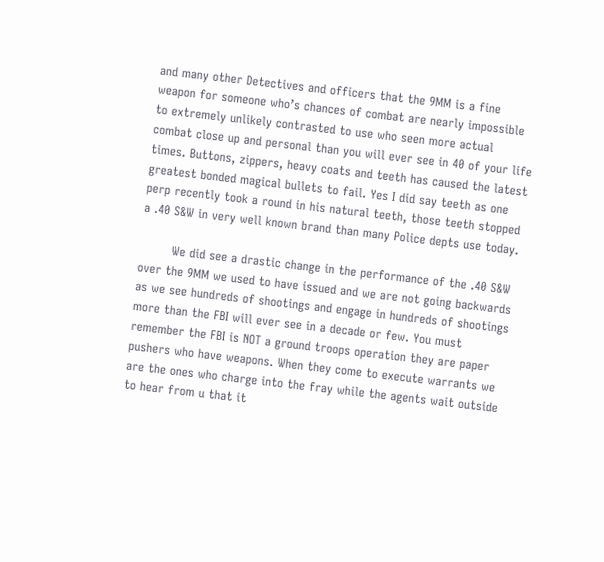and many other Detectives and officers that the 9MM is a fine weapon for someone who’s chances of combat are nearly impossible to extremely unlikely contrasted to use who seen more actual combat close up and personal than you will ever see in 40 of your life times. Buttons, zippers, heavy coats and teeth has caused the latest greatest bonded magical bullets to fail. Yes I did say teeth as one perp recently took a round in his natural teeth, those teeth stopped a .40 S&W in very well known brand than many Police depts use today.

        We did see a drastic change in the performance of the .40 S&W over the 9MM we used to have issued and we are not going backwards as we see hundreds of shootings and engage in hundreds of shootings more than the FBI will ever see in a decade or few. You must remember the FBI is NOT a ground troops operation they are paper pushers who have weapons. When they come to execute warrants we are the ones who charge into the fray while the agents wait outside to hear from u that it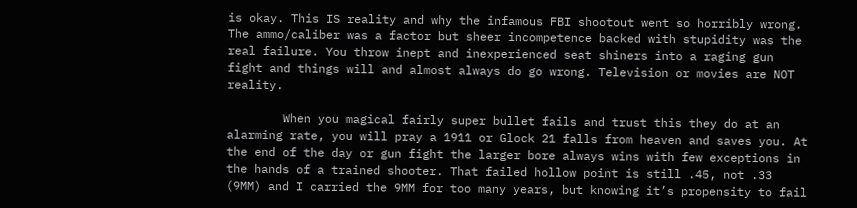is okay. This IS reality and why the infamous FBI shootout went so horribly wrong. The ammo/caliber was a factor but sheer incompetence backed with stupidity was the real failure. You throw inept and inexperienced seat shiners into a raging gun fight and things will and almost always do go wrong. Television or movies are NOT reality.

        When you magical fairly super bullet fails and trust this they do at an alarming rate, you will pray a 1911 or Glock 21 falls from heaven and saves you. At the end of the day or gun fight the larger bore always wins with few exceptions in the hands of a trained shooter. That failed hollow point is still .45, not .33 (9MM) and I carried the 9MM for too many years, but knowing it’s propensity to fail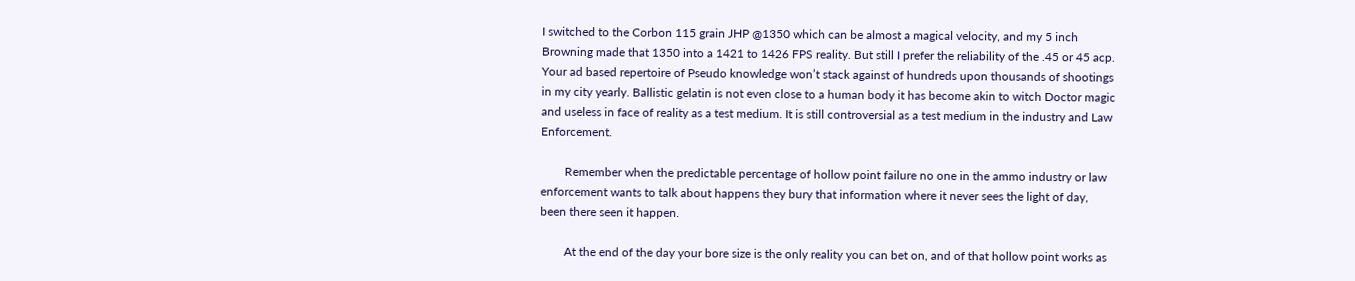I switched to the Corbon 115 grain JHP @1350 which can be almost a magical velocity, and my 5 inch Browning made that 1350 into a 1421 to 1426 FPS reality. But still I prefer the reliability of the .45 or 45 acp. Your ad based repertoire of Pseudo knowledge won’t stack against of hundreds upon thousands of shootings in my city yearly. Ballistic gelatin is not even close to a human body it has become akin to witch Doctor magic and useless in face of reality as a test medium. It is still controversial as a test medium in the industry and Law Enforcement.

        Remember when the predictable percentage of hollow point failure no one in the ammo industry or law enforcement wants to talk about happens they bury that information where it never sees the light of day, been there seen it happen.

        At the end of the day your bore size is the only reality you can bet on, and of that hollow point works as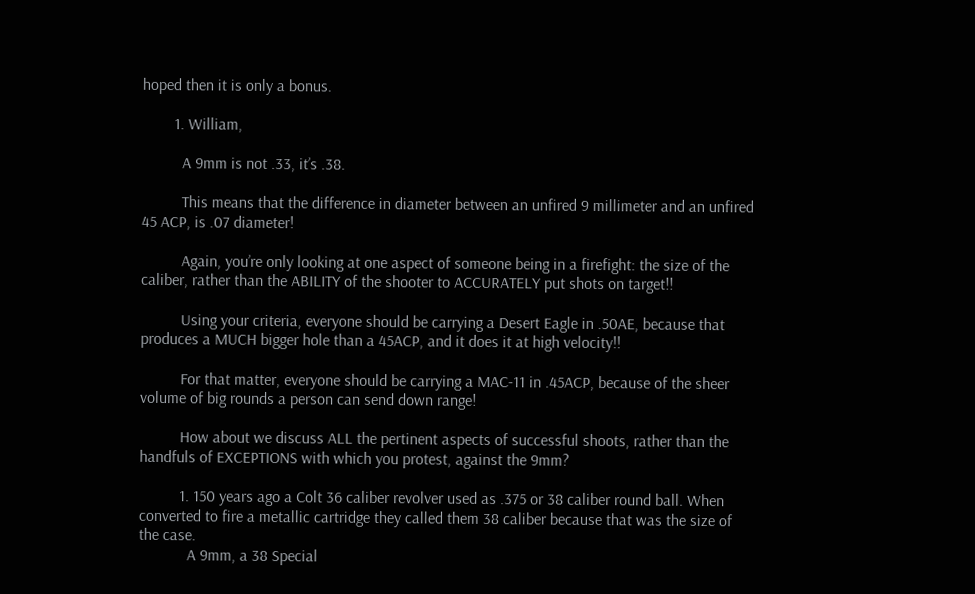hoped then it is only a bonus.

        1. William,

          A 9mm is not .33, it’s .38.

          This means that the difference in diameter between an unfired 9 millimeter and an unfired 45 ACP, is .07 diameter!

          Again, you’re only looking at one aspect of someone being in a firefight: the size of the caliber, rather than the ABILITY of the shooter to ACCURATELY put shots on target!!

          Using your criteria, everyone should be carrying a Desert Eagle in .50AE, because that produces a MUCH bigger hole than a 45ACP, and it does it at high velocity!!

          For that matter, everyone should be carrying a MAC-11 in .45ACP, because of the sheer volume of big rounds a person can send down range!

          How about we discuss ALL the pertinent aspects of successful shoots, rather than the handfuls of EXCEPTIONS with which you protest, against the 9mm?

          1. 150 years ago a Colt 36 caliber revolver used as .375 or 38 caliber round ball. When converted to fire a metallic cartridge they called them 38 caliber because that was the size of the case.
            A 9mm, a 38 Special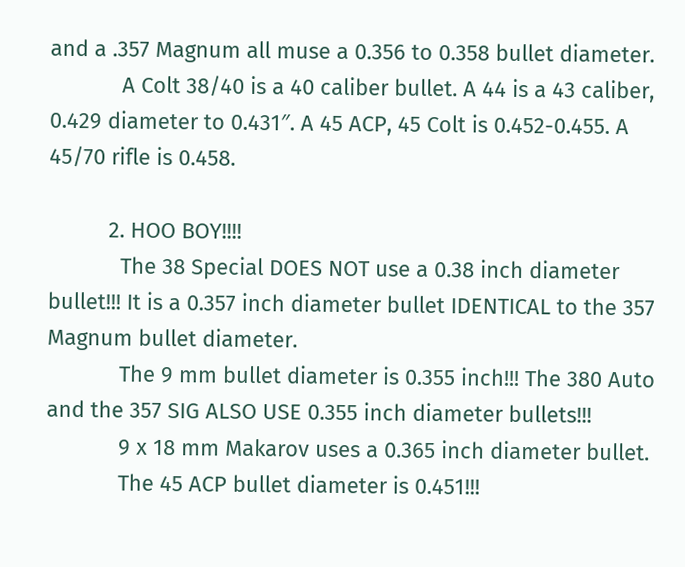and a .357 Magnum all muse a 0.356 to 0.358 bullet diameter.
            A Colt 38/40 is a 40 caliber bullet. A 44 is a 43 caliber, 0.429 diameter to 0.431″. A 45 ACP, 45 Colt is 0.452-0.455. A 45/70 rifle is 0.458.

          2. HOO BOY!!!!
            The 38 Special DOES NOT use a 0.38 inch diameter bullet!!! It is a 0.357 inch diameter bullet IDENTICAL to the 357 Magnum bullet diameter.
            The 9 mm bullet diameter is 0.355 inch!!! The 380 Auto and the 357 SIG ALSO USE 0.355 inch diameter bullets!!!
            9 x 18 mm Makarov uses a 0.365 inch diameter bullet.
            The 45 ACP bullet diameter is 0.451!!!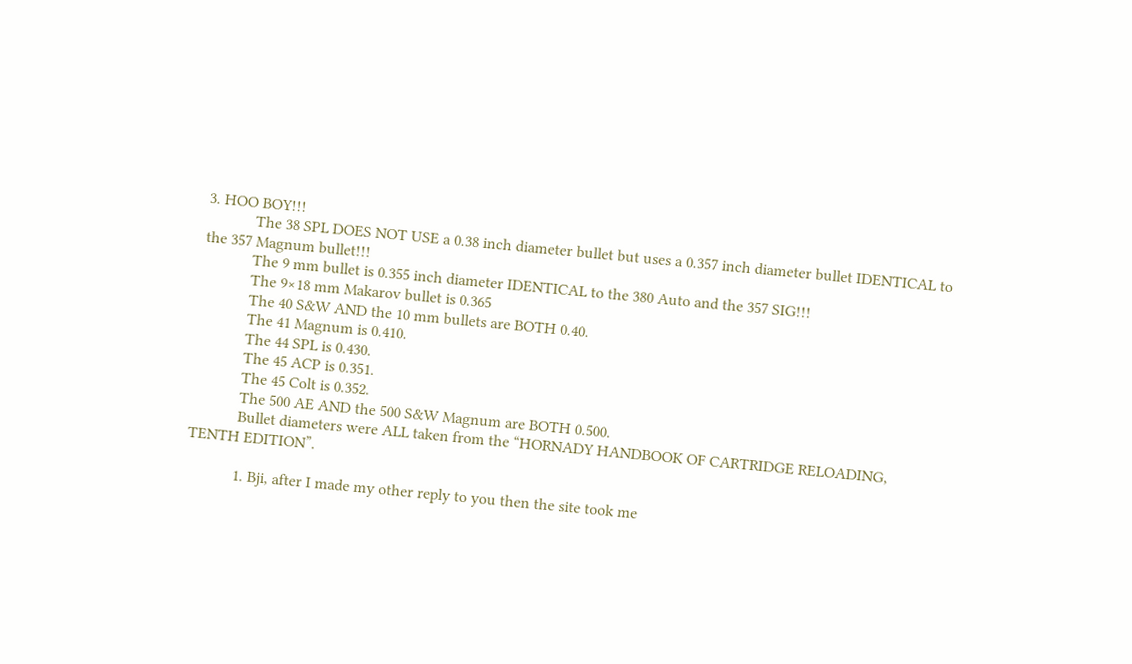3. HOO BOY!!!
            The 38 SPL DOES NOT USE a 0.38 inch diameter bullet but uses a 0.357 inch diameter bullet IDENTICAL to the 357 Magnum bullet!!!
            The 9 mm bullet is 0.355 inch diameter IDENTICAL to the 380 Auto and the 357 SIG!!!
            The 9×18 mm Makarov bullet is 0.365
            The 40 S&W AND the 10 mm bullets are BOTH 0.40.
            The 41 Magnum is 0.410.
            The 44 SPL is 0.430.
            The 45 ACP is 0.351.
            The 45 Colt is 0.352.
            The 500 AE AND the 500 S&W Magnum are BOTH 0.500.
            Bullet diameters were ALL taken from the “HORNADY HANDBOOK OF CARTRIDGE RELOADING, TENTH EDITION”.

            1. Bji, after I made my other reply to you then the site took me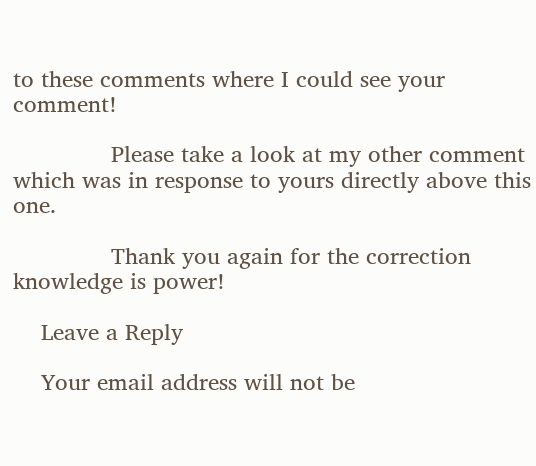to these comments where I could see your comment!

              Please take a look at my other comment which was in response to yours directly above this one.

              Thank you again for the correction knowledge is power!

    Leave a Reply

    Your email address will not be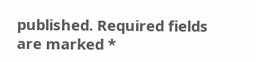published. Required fields are marked *